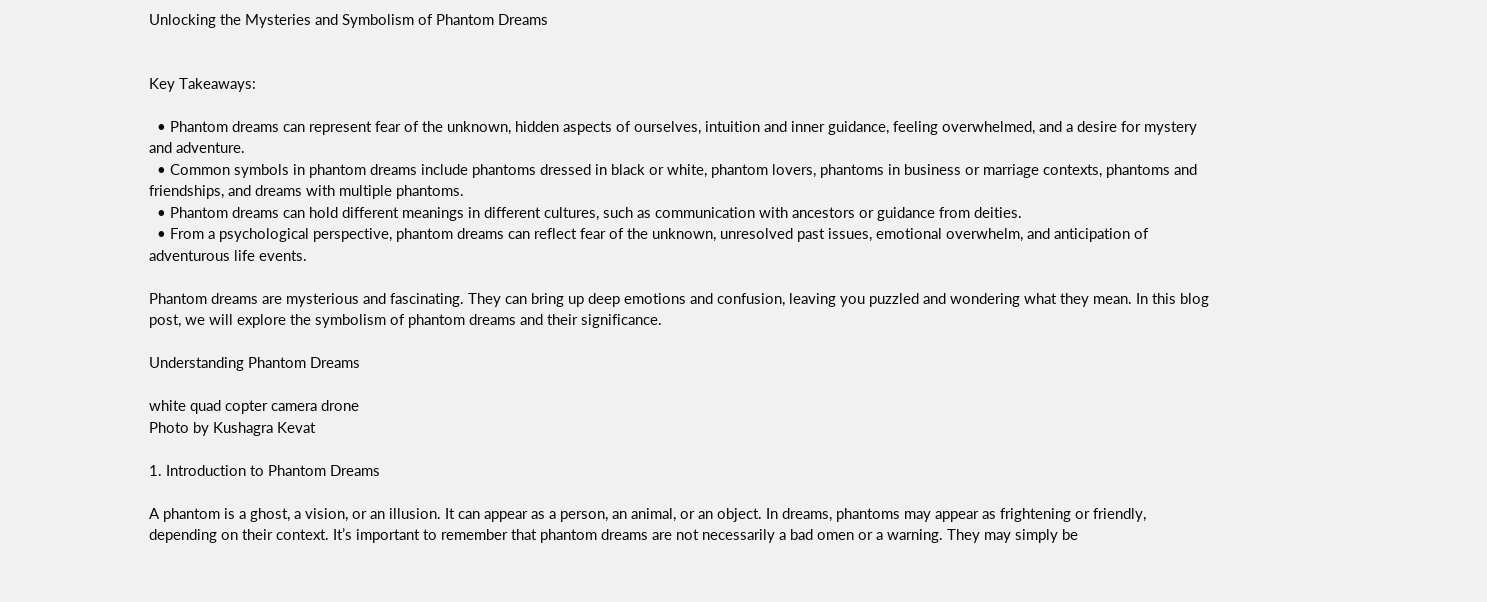Unlocking the Mysteries and Symbolism of Phantom Dreams


Key Takeaways:

  • Phantom dreams can represent fear of the unknown, hidden aspects of ourselves, intuition and inner guidance, feeling overwhelmed, and a desire for mystery and adventure.
  • Common symbols in phantom dreams include phantoms dressed in black or white, phantom lovers, phantoms in business or marriage contexts, phantoms and friendships, and dreams with multiple phantoms.
  • Phantom dreams can hold different meanings in different cultures, such as communication with ancestors or guidance from deities.
  • From a psychological perspective, phantom dreams can reflect fear of the unknown, unresolved past issues, emotional overwhelm, and anticipation of adventurous life events.

Phantom dreams are mysterious and fascinating. They can bring up deep emotions and confusion, leaving you puzzled and wondering what they mean. In this blog post, we will explore the symbolism of phantom dreams and their significance.

Understanding Phantom Dreams

white quad copter camera drone
Photo by Kushagra Kevat

1. Introduction to Phantom Dreams

A phantom is a ghost, a vision, or an illusion. It can appear as a person, an animal, or an object. In dreams, phantoms may appear as frightening or friendly, depending on their context. It’s important to remember that phantom dreams are not necessarily a bad omen or a warning. They may simply be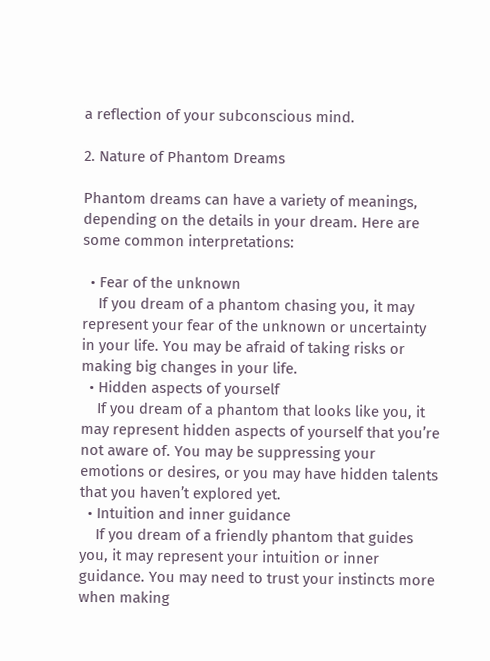a reflection of your subconscious mind.

2. Nature of Phantom Dreams

Phantom dreams can have a variety of meanings, depending on the details in your dream. Here are some common interpretations:

  • Fear of the unknown
    If you dream of a phantom chasing you, it may represent your fear of the unknown or uncertainty in your life. You may be afraid of taking risks or making big changes in your life.
  • Hidden aspects of yourself
    If you dream of a phantom that looks like you, it may represent hidden aspects of yourself that you’re not aware of. You may be suppressing your emotions or desires, or you may have hidden talents that you haven’t explored yet.
  • Intuition and inner guidance
    If you dream of a friendly phantom that guides you, it may represent your intuition or inner guidance. You may need to trust your instincts more when making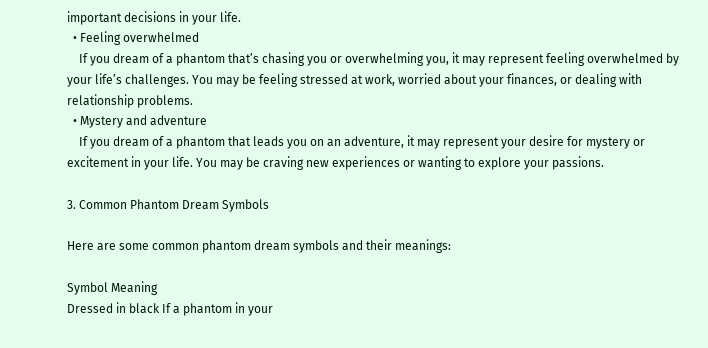important decisions in your life.
  • Feeling overwhelmed
    If you dream of a phantom that’s chasing you or overwhelming you, it may represent feeling overwhelmed by your life’s challenges. You may be feeling stressed at work, worried about your finances, or dealing with relationship problems.
  • Mystery and adventure
    If you dream of a phantom that leads you on an adventure, it may represent your desire for mystery or excitement in your life. You may be craving new experiences or wanting to explore your passions.

3. Common Phantom Dream Symbols

Here are some common phantom dream symbols and their meanings:

Symbol Meaning
Dressed in black If a phantom in your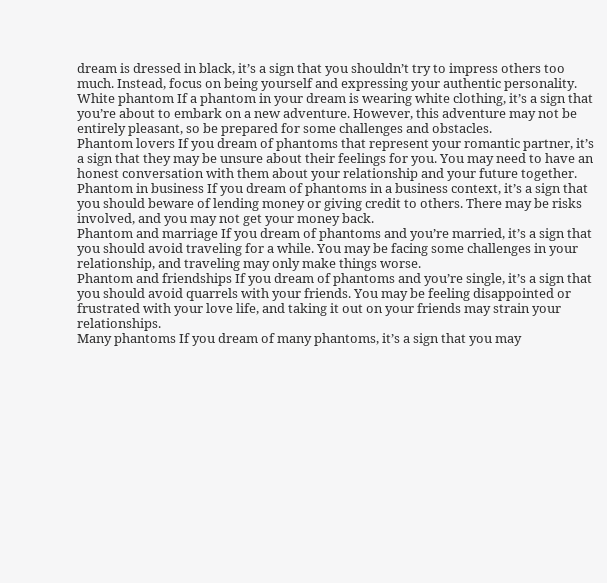dream is dressed in black, it’s a sign that you shouldn’t try to impress others too much. Instead, focus on being yourself and expressing your authentic personality.
White phantom If a phantom in your dream is wearing white clothing, it’s a sign that you’re about to embark on a new adventure. However, this adventure may not be entirely pleasant, so be prepared for some challenges and obstacles.
Phantom lovers If you dream of phantoms that represent your romantic partner, it’s a sign that they may be unsure about their feelings for you. You may need to have an honest conversation with them about your relationship and your future together.
Phantom in business If you dream of phantoms in a business context, it’s a sign that you should beware of lending money or giving credit to others. There may be risks involved, and you may not get your money back.
Phantom and marriage If you dream of phantoms and you’re married, it’s a sign that you should avoid traveling for a while. You may be facing some challenges in your relationship, and traveling may only make things worse.
Phantom and friendships If you dream of phantoms and you’re single, it’s a sign that you should avoid quarrels with your friends. You may be feeling disappointed or frustrated with your love life, and taking it out on your friends may strain your relationships.
Many phantoms If you dream of many phantoms, it’s a sign that you may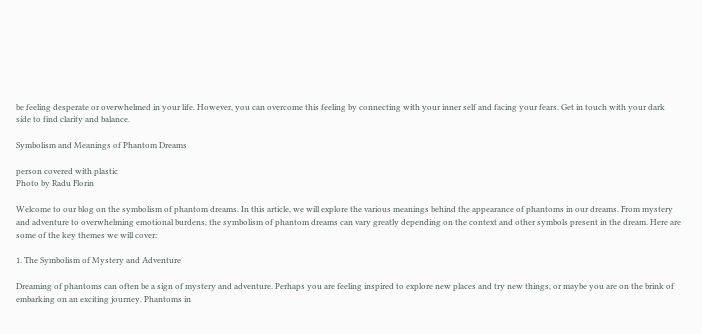be feeling desperate or overwhelmed in your life. However, you can overcome this feeling by connecting with your inner self and facing your fears. Get in touch with your dark side to find clarity and balance.

Symbolism and Meanings of Phantom Dreams

person covered with plastic
Photo by Radu Florin

Welcome to our blog on the symbolism of phantom dreams. In this article, we will explore the various meanings behind the appearance of phantoms in our dreams. From mystery and adventure to overwhelming emotional burdens, the symbolism of phantom dreams can vary greatly depending on the context and other symbols present in the dream. Here are some of the key themes we will cover:

1. The Symbolism of Mystery and Adventure

Dreaming of phantoms can often be a sign of mystery and adventure. Perhaps you are feeling inspired to explore new places and try new things, or maybe you are on the brink of embarking on an exciting journey. Phantoms in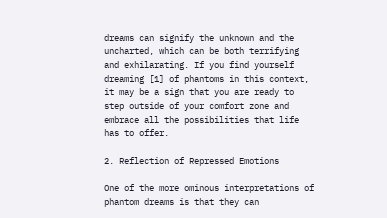dreams can signify the unknown and the uncharted, which can be both terrifying and exhilarating. If you find yourself dreaming [1] of phantoms in this context, it may be a sign that you are ready to step outside of your comfort zone and embrace all the possibilities that life has to offer.

2. Reflection of Repressed Emotions

One of the more ominous interpretations of phantom dreams is that they can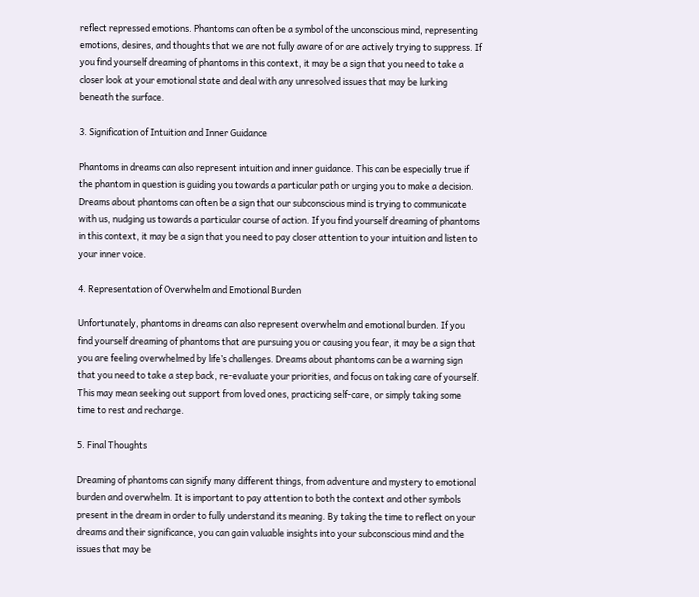reflect repressed emotions. Phantoms can often be a symbol of the unconscious mind, representing emotions, desires, and thoughts that we are not fully aware of or are actively trying to suppress. If you find yourself dreaming of phantoms in this context, it may be a sign that you need to take a closer look at your emotional state and deal with any unresolved issues that may be lurking beneath the surface.

3. Signification of Intuition and Inner Guidance

Phantoms in dreams can also represent intuition and inner guidance. This can be especially true if the phantom in question is guiding you towards a particular path or urging you to make a decision. Dreams about phantoms can often be a sign that our subconscious mind is trying to communicate with us, nudging us towards a particular course of action. If you find yourself dreaming of phantoms in this context, it may be a sign that you need to pay closer attention to your intuition and listen to your inner voice.

4. Representation of Overwhelm and Emotional Burden

Unfortunately, phantoms in dreams can also represent overwhelm and emotional burden. If you find yourself dreaming of phantoms that are pursuing you or causing you fear, it may be a sign that you are feeling overwhelmed by life’s challenges. Dreams about phantoms can be a warning sign that you need to take a step back, re-evaluate your priorities, and focus on taking care of yourself. This may mean seeking out support from loved ones, practicing self-care, or simply taking some time to rest and recharge.

5. Final Thoughts

Dreaming of phantoms can signify many different things, from adventure and mystery to emotional burden and overwhelm. It is important to pay attention to both the context and other symbols present in the dream in order to fully understand its meaning. By taking the time to reflect on your dreams and their significance, you can gain valuable insights into your subconscious mind and the issues that may be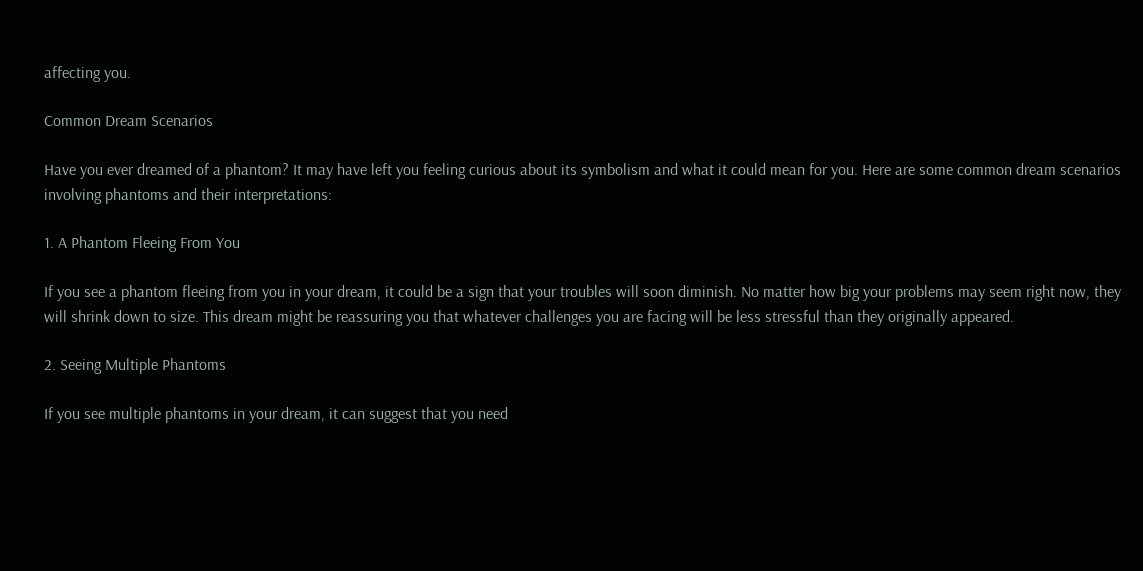affecting you.

Common Dream Scenarios

Have you ever dreamed of a phantom? It may have left you feeling curious about its symbolism and what it could mean for you. Here are some common dream scenarios involving phantoms and their interpretations:

1. A Phantom Fleeing From You

If you see a phantom fleeing from you in your dream, it could be a sign that your troubles will soon diminish. No matter how big your problems may seem right now, they will shrink down to size. This dream might be reassuring you that whatever challenges you are facing will be less stressful than they originally appeared.

2. Seeing Multiple Phantoms

If you see multiple phantoms in your dream, it can suggest that you need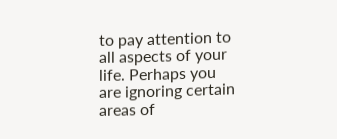to pay attention to all aspects of your life. Perhaps you are ignoring certain areas of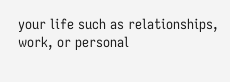your life such as relationships, work, or personal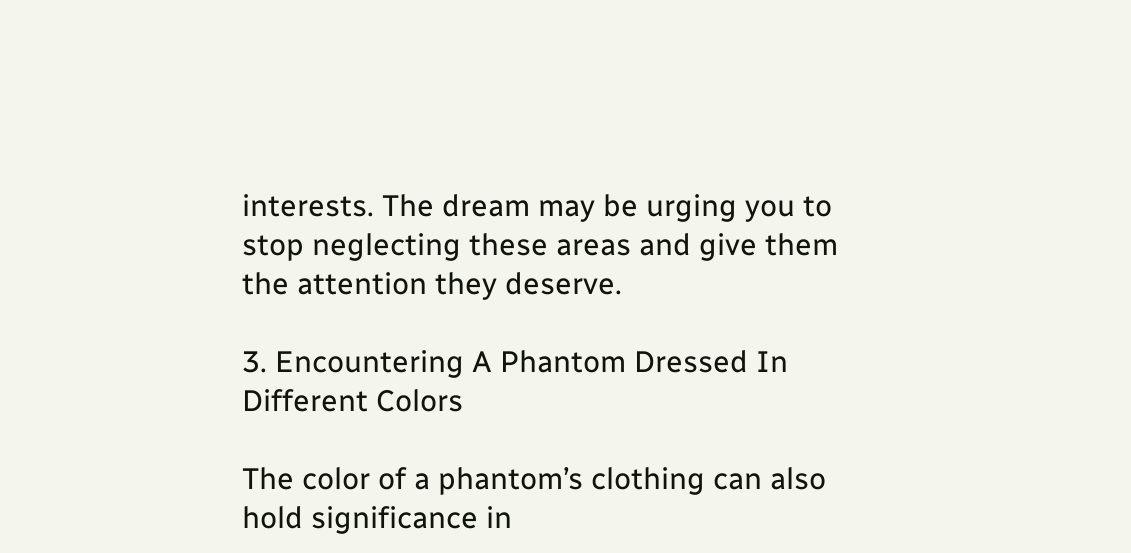interests. The dream may be urging you to stop neglecting these areas and give them the attention they deserve.

3. Encountering A Phantom Dressed In Different Colors

The color of a phantom’s clothing can also hold significance in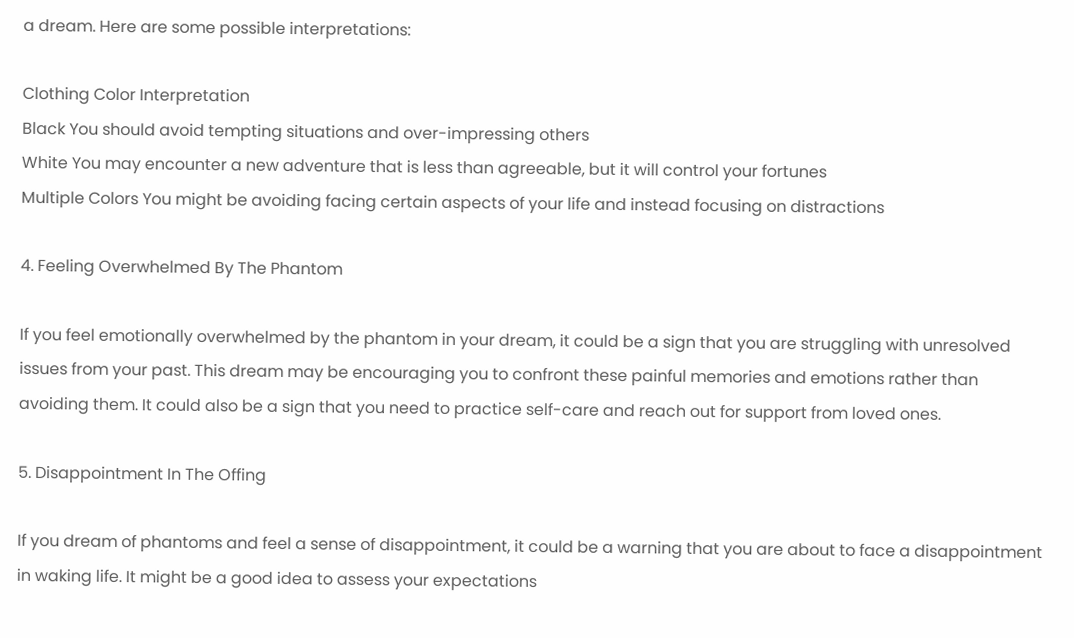a dream. Here are some possible interpretations:

Clothing Color Interpretation
Black You should avoid tempting situations and over-impressing others
White You may encounter a new adventure that is less than agreeable, but it will control your fortunes
Multiple Colors You might be avoiding facing certain aspects of your life and instead focusing on distractions

4. Feeling Overwhelmed By The Phantom

If you feel emotionally overwhelmed by the phantom in your dream, it could be a sign that you are struggling with unresolved issues from your past. This dream may be encouraging you to confront these painful memories and emotions rather than avoiding them. It could also be a sign that you need to practice self-care and reach out for support from loved ones.

5. Disappointment In The Offing

If you dream of phantoms and feel a sense of disappointment, it could be a warning that you are about to face a disappointment in waking life. It might be a good idea to assess your expectations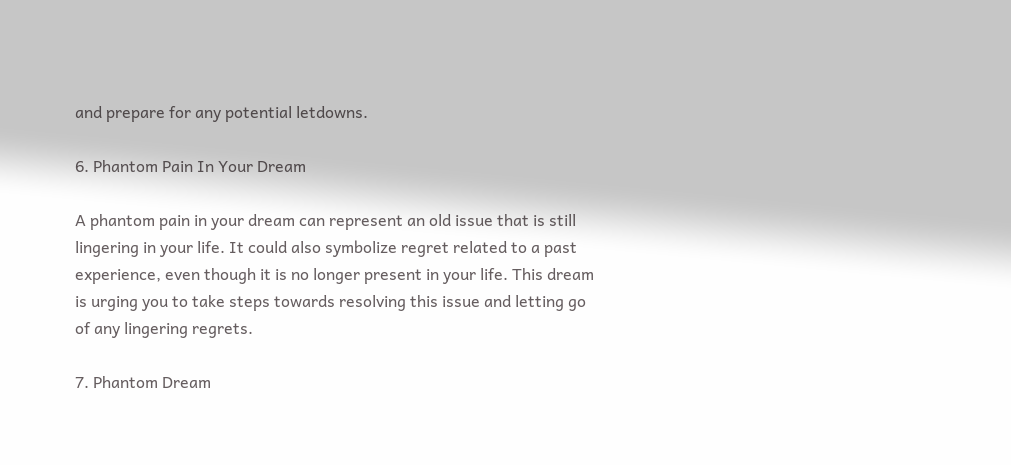and prepare for any potential letdowns.

6. Phantom Pain In Your Dream

A phantom pain in your dream can represent an old issue that is still lingering in your life. It could also symbolize regret related to a past experience, even though it is no longer present in your life. This dream is urging you to take steps towards resolving this issue and letting go of any lingering regrets.

7. Phantom Dream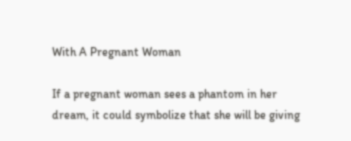With A Pregnant Woman

If a pregnant woman sees a phantom in her dream, it could symbolize that she will be giving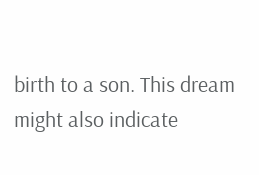birth to a son. This dream might also indicate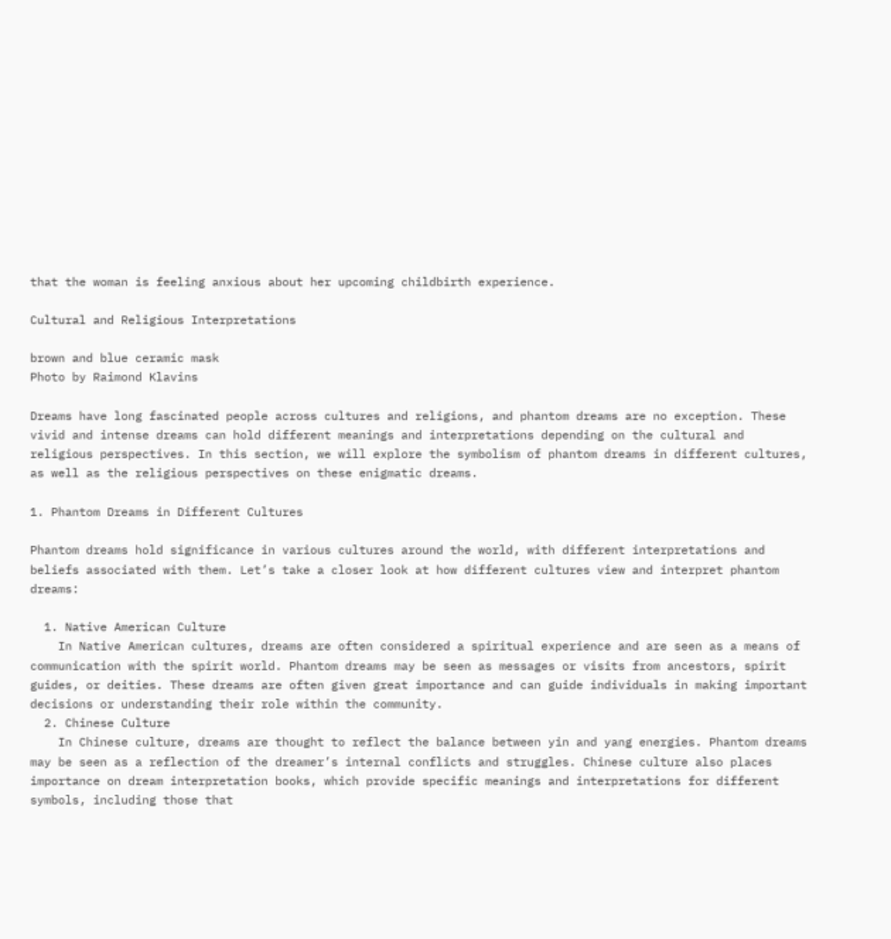that the woman is feeling anxious about her upcoming childbirth experience.

Cultural and Religious Interpretations

brown and blue ceramic mask
Photo by Raimond Klavins

Dreams have long fascinated people across cultures and religions, and phantom dreams are no exception. These vivid and intense dreams can hold different meanings and interpretations depending on the cultural and religious perspectives. In this section, we will explore the symbolism of phantom dreams in different cultures, as well as the religious perspectives on these enigmatic dreams.

1. Phantom Dreams in Different Cultures

Phantom dreams hold significance in various cultures around the world, with different interpretations and beliefs associated with them. Let’s take a closer look at how different cultures view and interpret phantom dreams:

  1. Native American Culture
    In Native American cultures, dreams are often considered a spiritual experience and are seen as a means of communication with the spirit world. Phantom dreams may be seen as messages or visits from ancestors, spirit guides, or deities. These dreams are often given great importance and can guide individuals in making important decisions or understanding their role within the community.
  2. Chinese Culture
    In Chinese culture, dreams are thought to reflect the balance between yin and yang energies. Phantom dreams may be seen as a reflection of the dreamer’s internal conflicts and struggles. Chinese culture also places importance on dream interpretation books, which provide specific meanings and interpretations for different symbols, including those that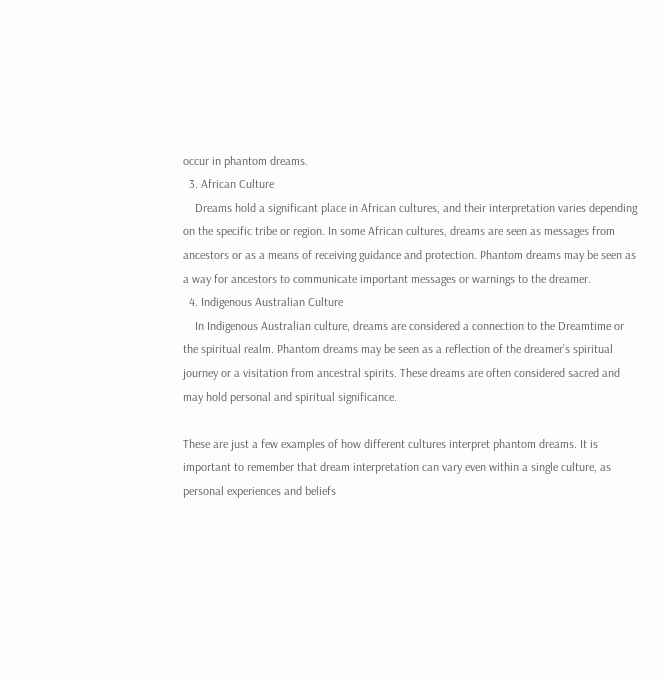occur in phantom dreams.
  3. African Culture
    Dreams hold a significant place in African cultures, and their interpretation varies depending on the specific tribe or region. In some African cultures, dreams are seen as messages from ancestors or as a means of receiving guidance and protection. Phantom dreams may be seen as a way for ancestors to communicate important messages or warnings to the dreamer.
  4. Indigenous Australian Culture
    In Indigenous Australian culture, dreams are considered a connection to the Dreamtime or the spiritual realm. Phantom dreams may be seen as a reflection of the dreamer’s spiritual journey or a visitation from ancestral spirits. These dreams are often considered sacred and may hold personal and spiritual significance.

These are just a few examples of how different cultures interpret phantom dreams. It is important to remember that dream interpretation can vary even within a single culture, as personal experiences and beliefs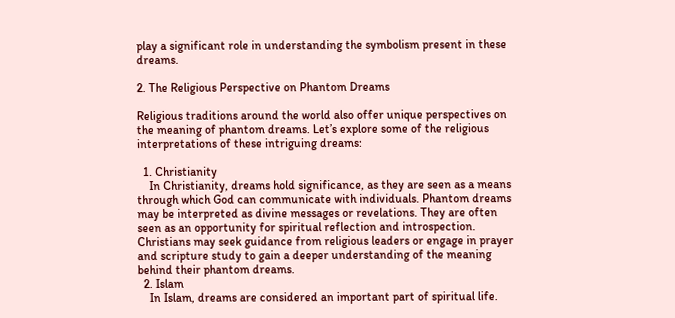play a significant role in understanding the symbolism present in these dreams.

2. The Religious Perspective on Phantom Dreams

Religious traditions around the world also offer unique perspectives on the meaning of phantom dreams. Let’s explore some of the religious interpretations of these intriguing dreams:

  1. Christianity
    In Christianity, dreams hold significance, as they are seen as a means through which God can communicate with individuals. Phantom dreams may be interpreted as divine messages or revelations. They are often seen as an opportunity for spiritual reflection and introspection. Christians may seek guidance from religious leaders or engage in prayer and scripture study to gain a deeper understanding of the meaning behind their phantom dreams.
  2. Islam
    In Islam, dreams are considered an important part of spiritual life.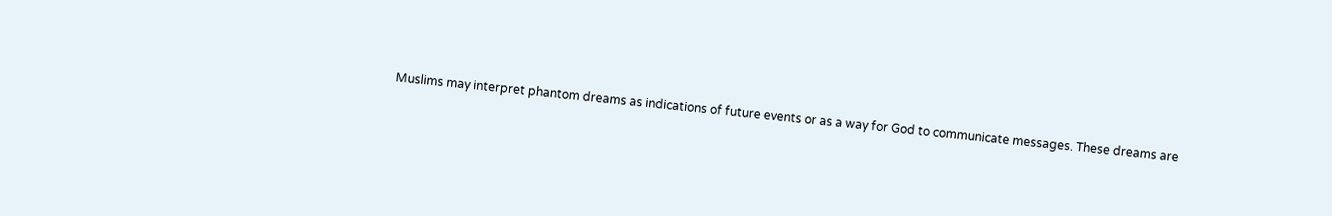Muslims may interpret phantom dreams as indications of future events or as a way for God to communicate messages. These dreams are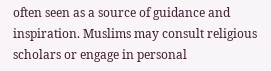often seen as a source of guidance and inspiration. Muslims may consult religious scholars or engage in personal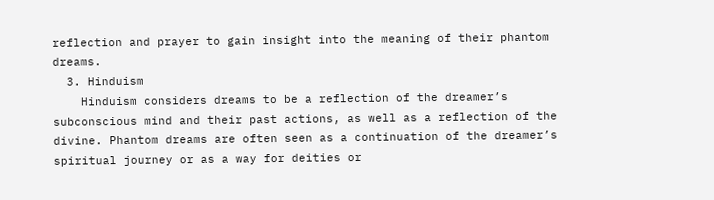reflection and prayer to gain insight into the meaning of their phantom dreams.
  3. Hinduism
    Hinduism considers dreams to be a reflection of the dreamer’s subconscious mind and their past actions, as well as a reflection of the divine. Phantom dreams are often seen as a continuation of the dreamer’s spiritual journey or as a way for deities or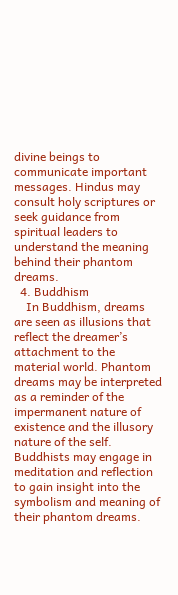divine beings to communicate important messages. Hindus may consult holy scriptures or seek guidance from spiritual leaders to understand the meaning behind their phantom dreams.
  4. Buddhism
    In Buddhism, dreams are seen as illusions that reflect the dreamer’s attachment to the material world. Phantom dreams may be interpreted as a reminder of the impermanent nature of existence and the illusory nature of the self. Buddhists may engage in meditation and reflection to gain insight into the symbolism and meaning of their phantom dreams.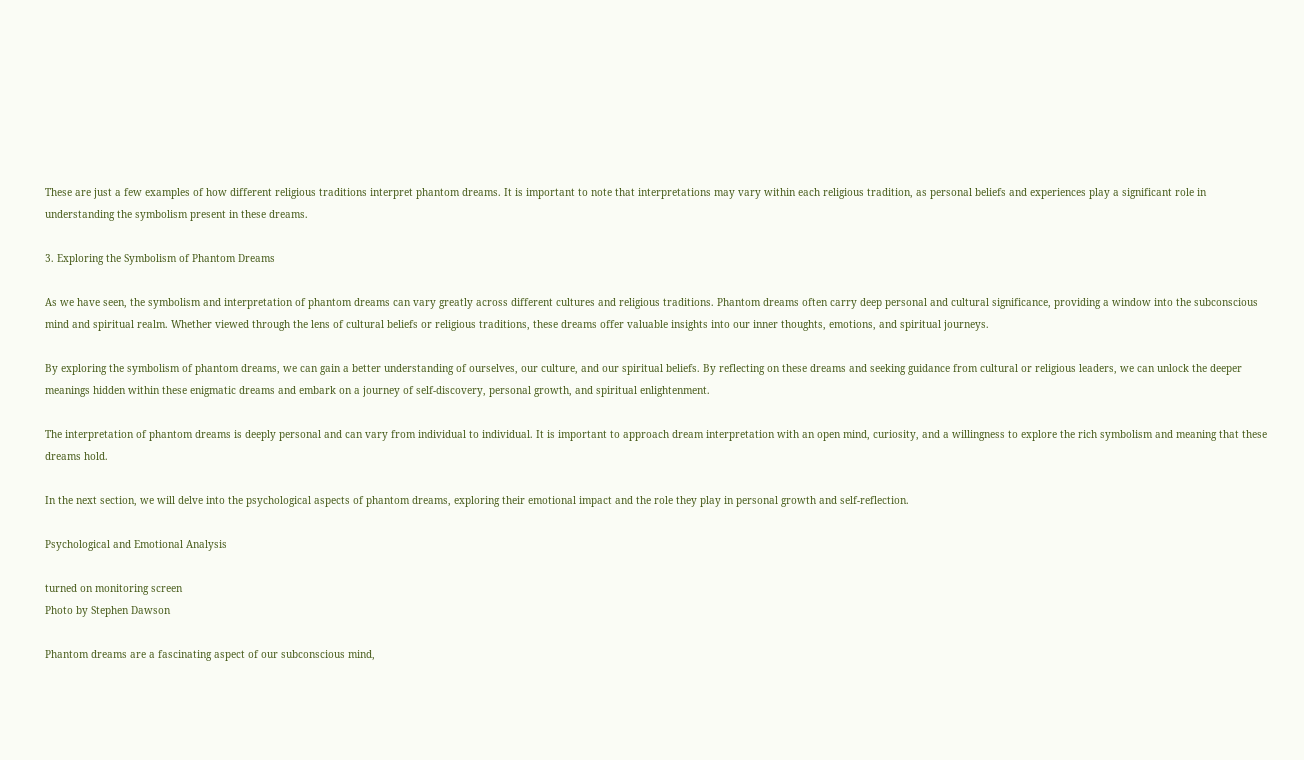These are just a few examples of how different religious traditions interpret phantom dreams. It is important to note that interpretations may vary within each religious tradition, as personal beliefs and experiences play a significant role in understanding the symbolism present in these dreams.

3. Exploring the Symbolism of Phantom Dreams

As we have seen, the symbolism and interpretation of phantom dreams can vary greatly across different cultures and religious traditions. Phantom dreams often carry deep personal and cultural significance, providing a window into the subconscious mind and spiritual realm. Whether viewed through the lens of cultural beliefs or religious traditions, these dreams offer valuable insights into our inner thoughts, emotions, and spiritual journeys.

By exploring the symbolism of phantom dreams, we can gain a better understanding of ourselves, our culture, and our spiritual beliefs. By reflecting on these dreams and seeking guidance from cultural or religious leaders, we can unlock the deeper meanings hidden within these enigmatic dreams and embark on a journey of self-discovery, personal growth, and spiritual enlightenment.

The interpretation of phantom dreams is deeply personal and can vary from individual to individual. It is important to approach dream interpretation with an open mind, curiosity, and a willingness to explore the rich symbolism and meaning that these dreams hold.

In the next section, we will delve into the psychological aspects of phantom dreams, exploring their emotional impact and the role they play in personal growth and self-reflection.

Psychological and Emotional Analysis

turned on monitoring screen
Photo by Stephen Dawson

Phantom dreams are a fascinating aspect of our subconscious mind,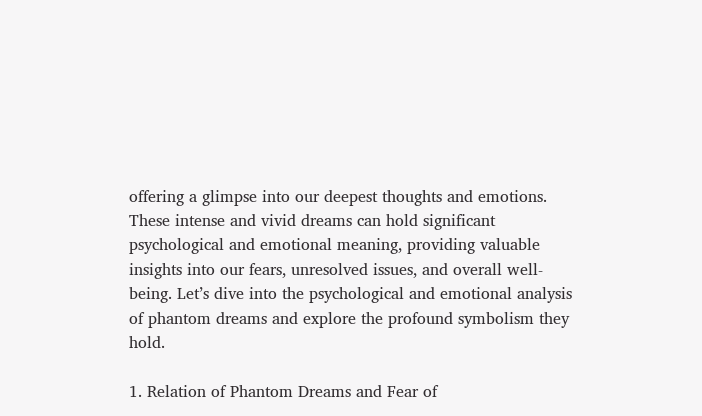offering a glimpse into our deepest thoughts and emotions. These intense and vivid dreams can hold significant psychological and emotional meaning, providing valuable insights into our fears, unresolved issues, and overall well-being. Let’s dive into the psychological and emotional analysis of phantom dreams and explore the profound symbolism they hold.

1. Relation of Phantom Dreams and Fear of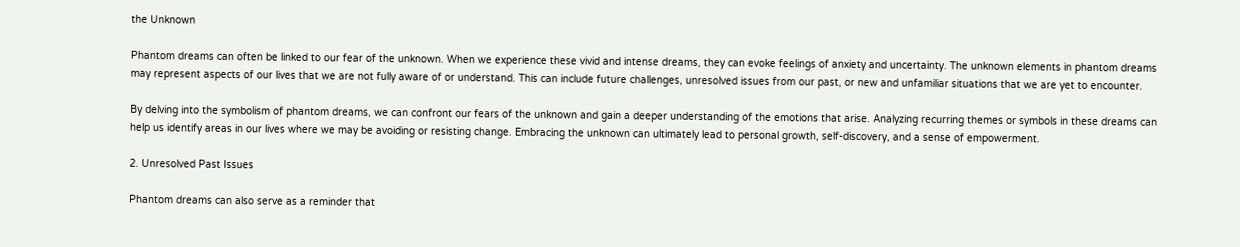the Unknown

Phantom dreams can often be linked to our fear of the unknown. When we experience these vivid and intense dreams, they can evoke feelings of anxiety and uncertainty. The unknown elements in phantom dreams may represent aspects of our lives that we are not fully aware of or understand. This can include future challenges, unresolved issues from our past, or new and unfamiliar situations that we are yet to encounter.

By delving into the symbolism of phantom dreams, we can confront our fears of the unknown and gain a deeper understanding of the emotions that arise. Analyzing recurring themes or symbols in these dreams can help us identify areas in our lives where we may be avoiding or resisting change. Embracing the unknown can ultimately lead to personal growth, self-discovery, and a sense of empowerment.

2. Unresolved Past Issues

Phantom dreams can also serve as a reminder that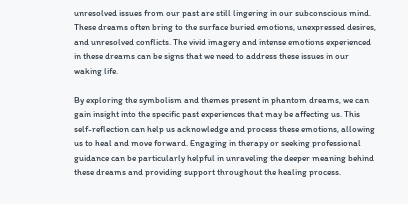unresolved issues from our past are still lingering in our subconscious mind. These dreams often bring to the surface buried emotions, unexpressed desires, and unresolved conflicts. The vivid imagery and intense emotions experienced in these dreams can be signs that we need to address these issues in our waking life.

By exploring the symbolism and themes present in phantom dreams, we can gain insight into the specific past experiences that may be affecting us. This self-reflection can help us acknowledge and process these emotions, allowing us to heal and move forward. Engaging in therapy or seeking professional guidance can be particularly helpful in unraveling the deeper meaning behind these dreams and providing support throughout the healing process.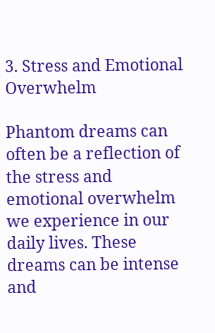3. Stress and Emotional Overwhelm

Phantom dreams can often be a reflection of the stress and emotional overwhelm we experience in our daily lives. These dreams can be intense and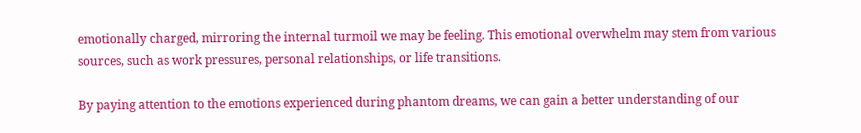emotionally charged, mirroring the internal turmoil we may be feeling. This emotional overwhelm may stem from various sources, such as work pressures, personal relationships, or life transitions.

By paying attention to the emotions experienced during phantom dreams, we can gain a better understanding of our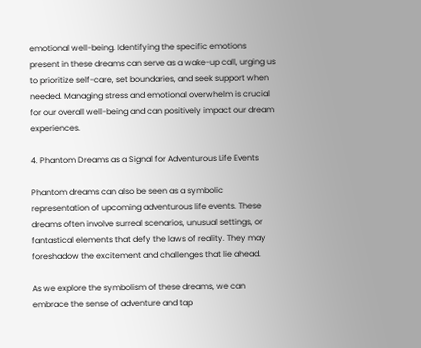emotional well-being. Identifying the specific emotions present in these dreams can serve as a wake-up call, urging us to prioritize self-care, set boundaries, and seek support when needed. Managing stress and emotional overwhelm is crucial for our overall well-being and can positively impact our dream experiences.

4. Phantom Dreams as a Signal for Adventurous Life Events

Phantom dreams can also be seen as a symbolic representation of upcoming adventurous life events. These dreams often involve surreal scenarios, unusual settings, or fantastical elements that defy the laws of reality. They may foreshadow the excitement and challenges that lie ahead.

As we explore the symbolism of these dreams, we can embrace the sense of adventure and tap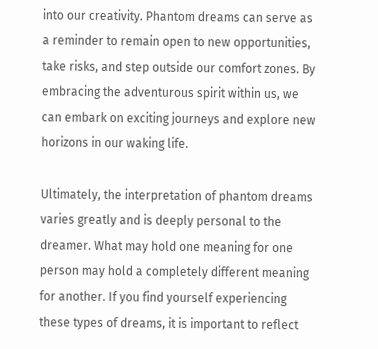into our creativity. Phantom dreams can serve as a reminder to remain open to new opportunities, take risks, and step outside our comfort zones. By embracing the adventurous spirit within us, we can embark on exciting journeys and explore new horizons in our waking life.

Ultimately, the interpretation of phantom dreams varies greatly and is deeply personal to the dreamer. What may hold one meaning for one person may hold a completely different meaning for another. If you find yourself experiencing these types of dreams, it is important to reflect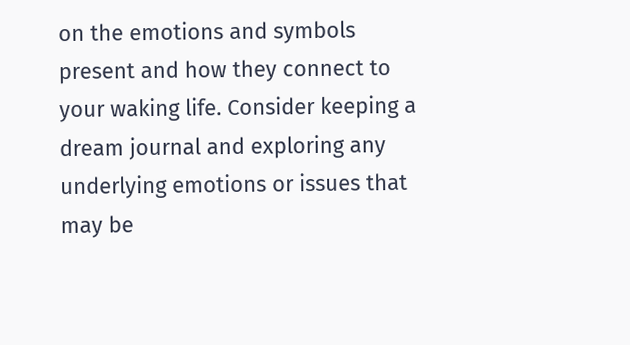on the emotions and symbols present and how they connect to your waking life. Consider keeping a dream journal and exploring any underlying emotions or issues that may be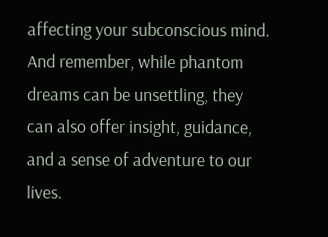affecting your subconscious mind. And remember, while phantom dreams can be unsettling, they can also offer insight, guidance, and a sense of adventure to our lives.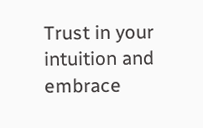Trust in your intuition and embrace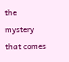the mystery that comes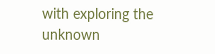with exploring the unknown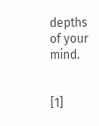depths of your mind.


[1]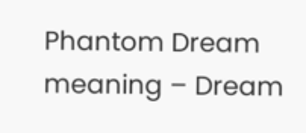Phantom Dream meaning – Dream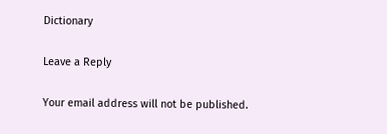Dictionary

Leave a Reply

Your email address will not be published.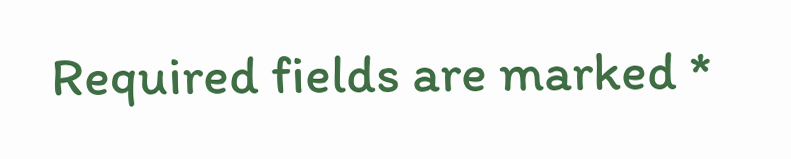Required fields are marked *